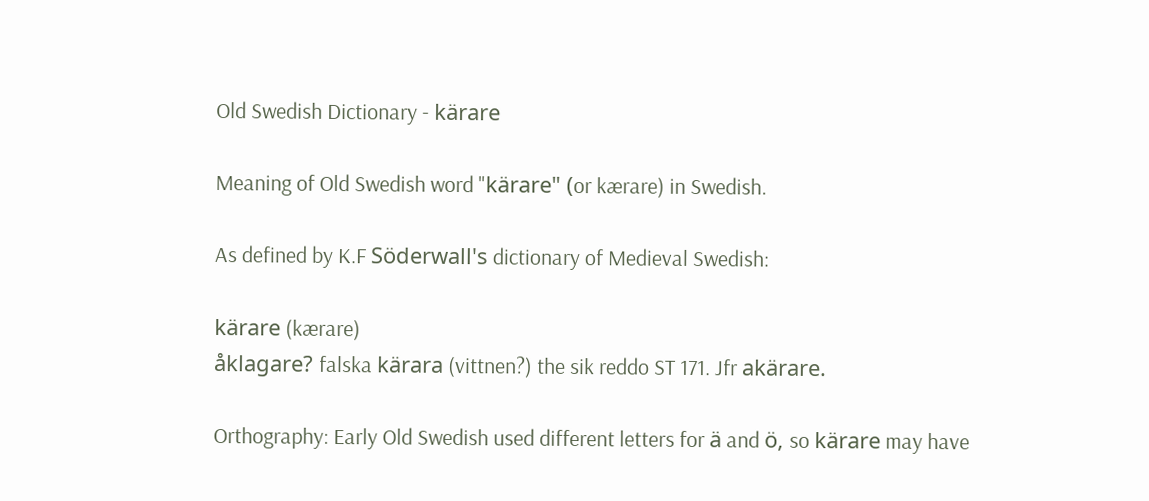Old Swedish Dictionary - kärare

Meaning of Old Swedish word "kärare" (or kærare) in Swedish.

As defined by K.F Söderwall's dictionary of Medieval Swedish:

kärare (kærare)
åklagare? falska kärara (vittnen?) the sik reddo ST 171. Jfr akärare.

Orthography: Early Old Swedish used different letters for ä and ö, so kärare may have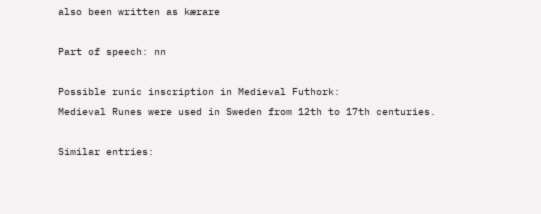also been written as kærare

Part of speech: nn

Possible runic inscription in Medieval Futhork:
Medieval Runes were used in Sweden from 12th to 17th centuries.

Similar entries: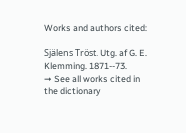Works and authors cited:

Själens Tröst. Utg. af G. E. Klemming. 1871--73.
➞ See all works cited in the dictionary